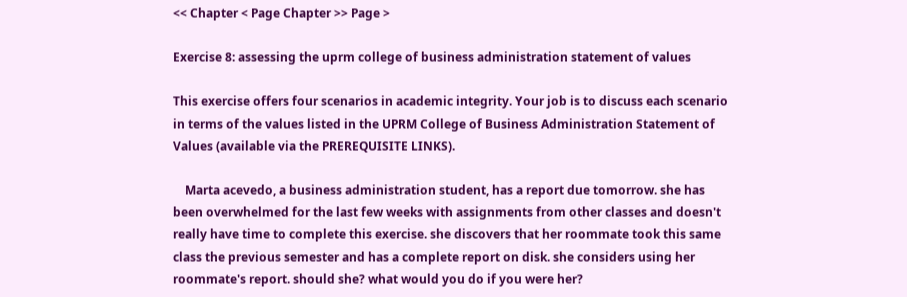<< Chapter < Page Chapter >> Page >

Exercise 8: assessing the uprm college of business administration statement of values

This exercise offers four scenarios in academic integrity. Your job is to discuss each scenario in terms of the values listed in the UPRM College of Business Administration Statement of Values (available via the PREREQUISITE LINKS).

    Marta acevedo, a business administration student, has a report due tomorrow. she has been overwhelmed for the last few weeks with assignments from other classes and doesn't really have time to complete this exercise. she discovers that her roommate took this same class the previous semester and has a complete report on disk. she considers using her roommate's report. should she? what would you do if you were her?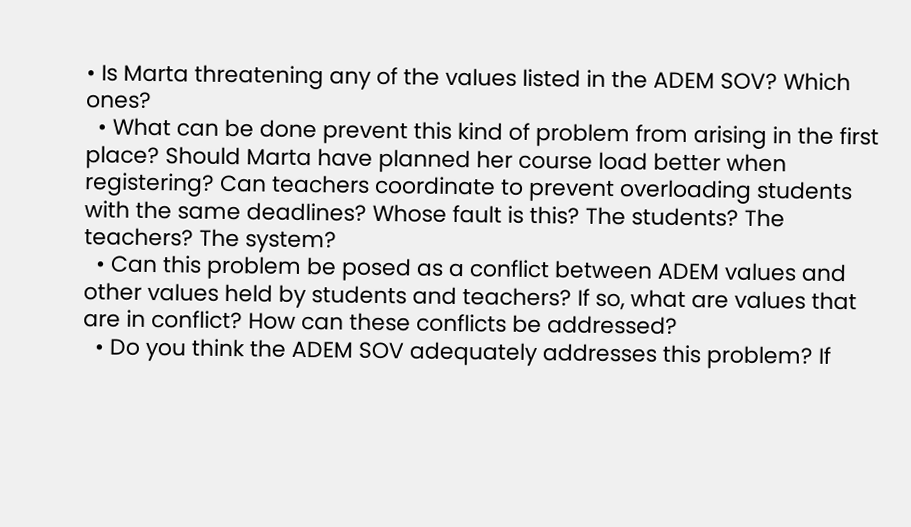• Is Marta threatening any of the values listed in the ADEM SOV? Which ones?
  • What can be done prevent this kind of problem from arising in the first place? Should Marta have planned her course load better when registering? Can teachers coordinate to prevent overloading students with the same deadlines? Whose fault is this? The students? The teachers? The system?
  • Can this problem be posed as a conflict between ADEM values and other values held by students and teachers? If so, what are values that are in conflict? How can these conflicts be addressed?
  • Do you think the ADEM SOV adequately addresses this problem? If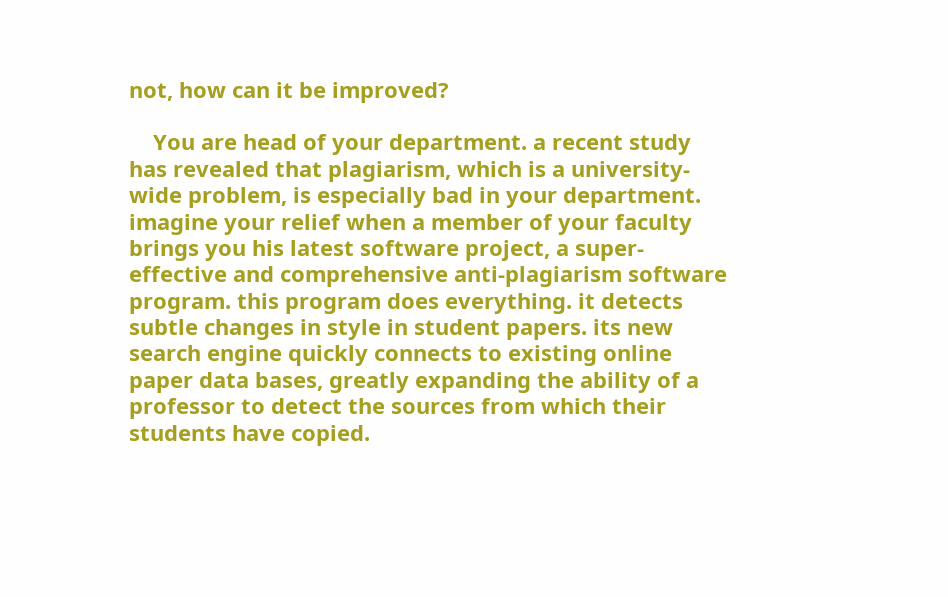not, how can it be improved?

    You are head of your department. a recent study has revealed that plagiarism, which is a university-wide problem, is especially bad in your department. imagine your relief when a member of your faculty brings you his latest software project, a super-effective and comprehensive anti-plagiarism software program. this program does everything. it detects subtle changes in style in student papers. its new search engine quickly connects to existing online paper data bases, greatly expanding the ability of a professor to detect the sources from which their students have copied.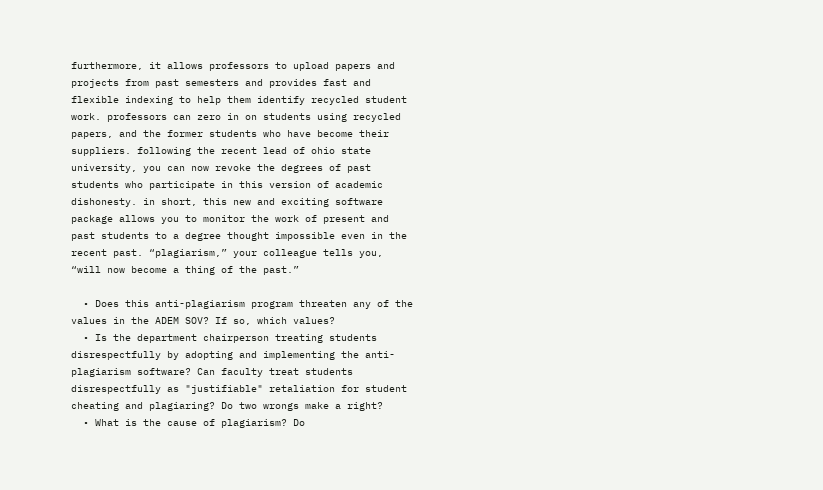furthermore, it allows professors to upload papers and projects from past semesters and provides fast and flexible indexing to help them identify recycled student work. professors can zero in on students using recycled papers, and the former students who have become their suppliers. following the recent lead of ohio state university, you can now revoke the degrees of past students who participate in this version of academic dishonesty. in short, this new and exciting software package allows you to monitor the work of present and past students to a degree thought impossible even in the recent past. “plagiarism,” your colleague tells you, “will now become a thing of the past.”

  • Does this anti-plagiarism program threaten any of the values in the ADEM SOV? If so, which values?
  • Is the department chairperson treating students disrespectfully by adopting and implementing the anti-plagiarism software? Can faculty treat students disrespectfully as "justifiable" retaliation for student cheating and plagiaring? Do two wrongs make a right?
  • What is the cause of plagiarism? Do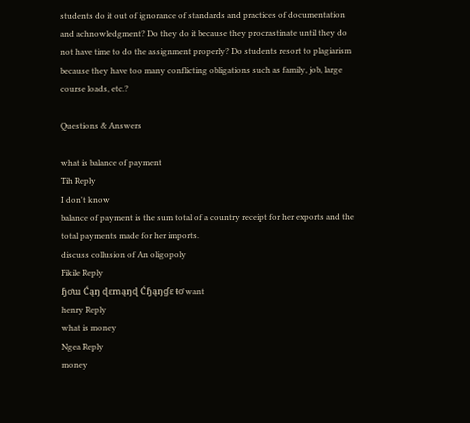students do it out of ignorance of standards and practices of documentation and achnowledgment? Do they do it because they procrastinate until they do not have time to do the assignment properly? Do students resort to plagiarism because they have too many conflicting obligations such as family, job, large course loads, etc.?

Questions & Answers

what is balance of payment
Tih Reply
I don't know
balance of payment is the sum total of a country receipt for her exports and the total payments made for her imports.
discuss collusion of An oligopoly
Fikile Reply
ɧơɯ Ćąŋ ɖɛmąŋɖ Ćɧąŋɠɛ ŧơ want
henry Reply
what is money
Ngea Reply
money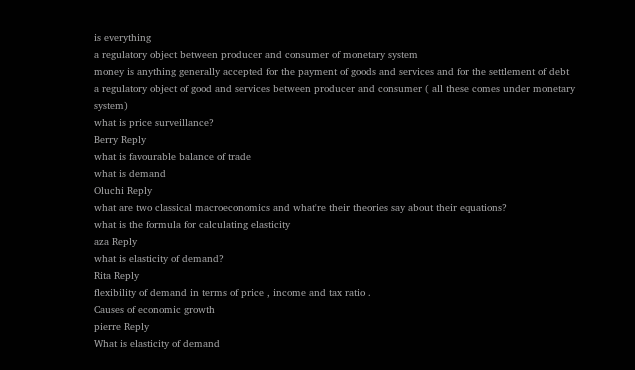is everything
a regulatory object between producer and consumer of monetary system
money is anything generally accepted for the payment of goods and services and for the settlement of debt
a regulatory object of good and services between producer and consumer ( all these comes under monetary system)
what is price surveillance?
Berry Reply
what is favourable balance of trade
what is demand
Oluchi Reply
what are two classical macroeconomics and what're their theories say about their equations?
what is the formula for calculating elasticity
aza Reply
what is elasticity of demand?
Rita Reply
flexibility of demand in terms of price , income and tax ratio .
Causes of economic growth
pierre Reply
What is elasticity of demand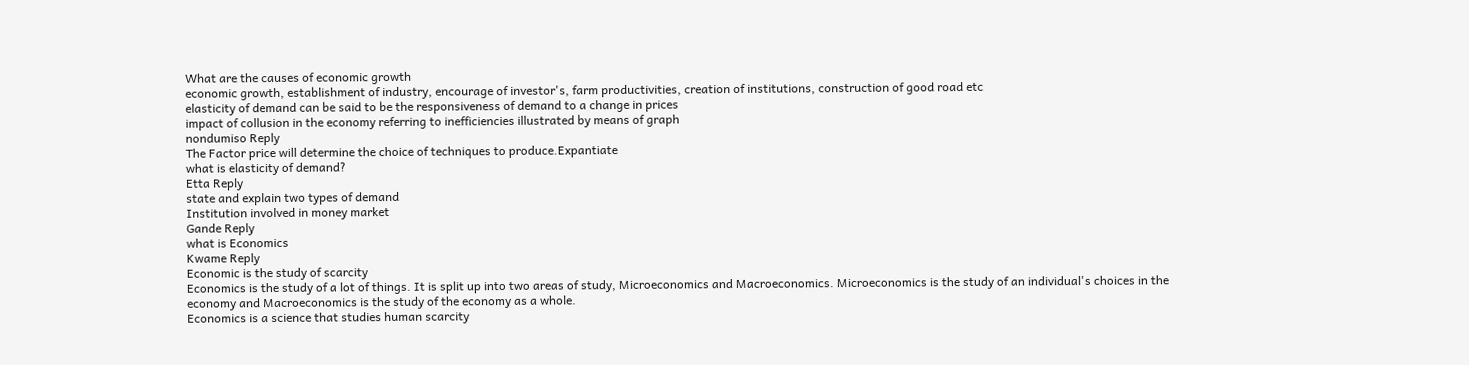What are the causes of economic growth
economic growth, establishment of industry, encourage of investor's, farm productivities, creation of institutions, construction of good road etc
elasticity of demand can be said to be the responsiveness of demand to a change in prices
impact of collusion in the economy referring to inefficiencies illustrated by means of graph
nondumiso Reply
The Factor price will determine the choice of techniques to produce.Expantiate
what is elasticity of demand?
Etta Reply
state and explain two types of demand
Institution involved in money market
Gande Reply
what is Economics
Kwame Reply
Economic is the study of scarcity
Economics is the study of a lot of things. It is split up into two areas of study, Microeconomics and Macroeconomics. Microeconomics is the study of an individual's choices in the economy and Macroeconomics is the study of the economy as a whole.
Economics is a science that studies human scarcity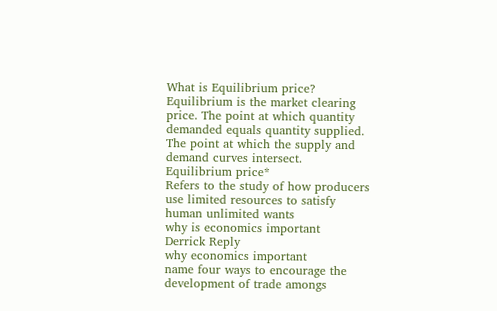What is Equilibrium price?
Equilibrium is the market clearing price. The point at which quantity demanded equals quantity supplied. The point at which the supply and demand curves intersect.
Equilibrium price*
Refers to the study of how producers use limited resources to satisfy human unlimited wants
why is economics important
Derrick Reply
why economics important
name four ways to encourage the development of trade amongs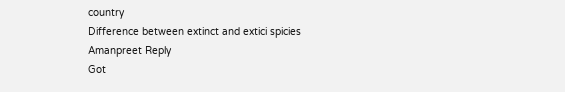country
Difference between extinct and extici spicies
Amanpreet Reply
Got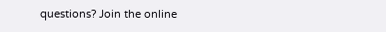questions? Join the online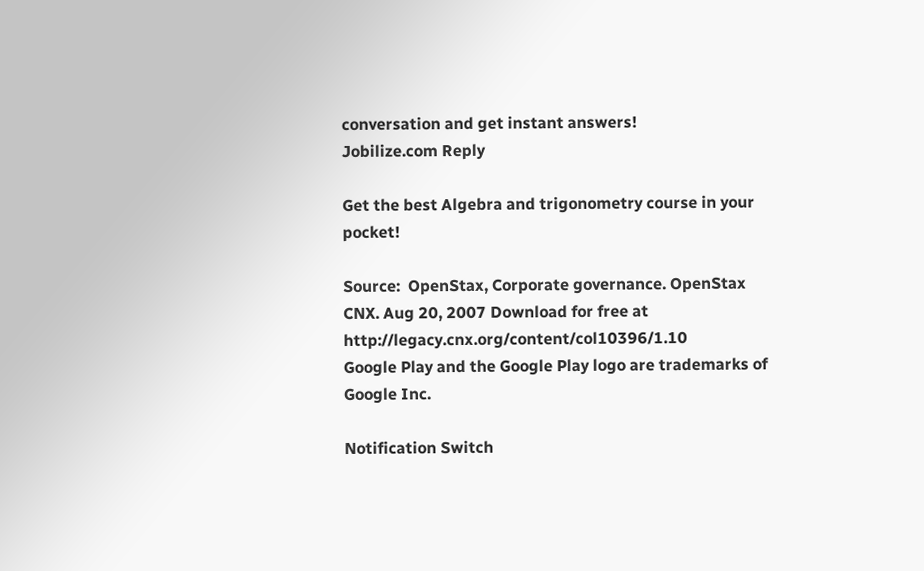conversation and get instant answers!
Jobilize.com Reply

Get the best Algebra and trigonometry course in your pocket!

Source:  OpenStax, Corporate governance. OpenStax CNX. Aug 20, 2007 Download for free at http://legacy.cnx.org/content/col10396/1.10
Google Play and the Google Play logo are trademarks of Google Inc.

Notification Switch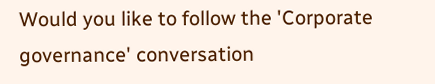Would you like to follow the 'Corporate governance' conversation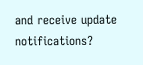and receive update notifications?